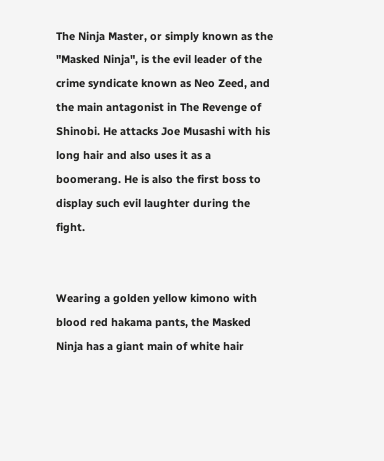The Ninja Master, or simply known as the "Masked Ninja", is the evil leader of the crime syndicate known as Neo Zeed, and the main antagonist in The Revenge of Shinobi. He attacks Joe Musashi with his long hair and also uses it as a boomerang. He is also the first boss to display such evil laughter during the fight.


Wearing a golden yellow kimono with blood red hakama pants, the Masked Ninja has a giant main of white hair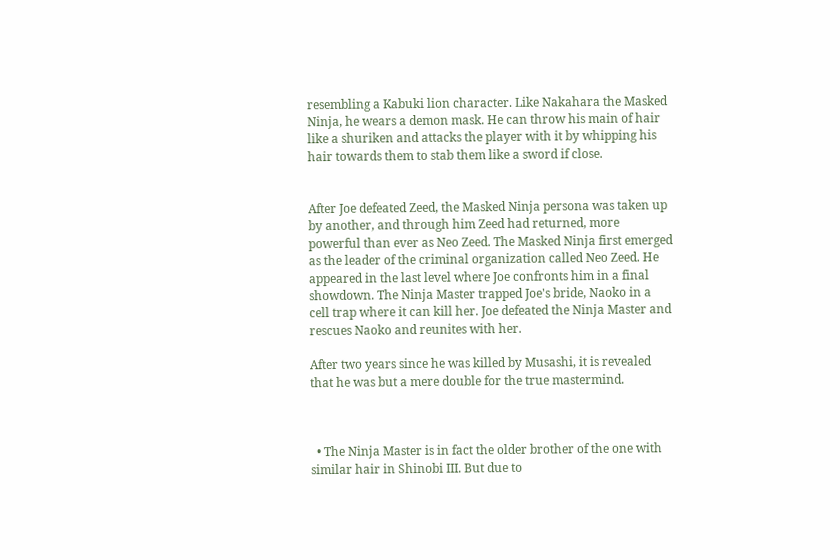resembling a Kabuki lion character. Like Nakahara the Masked Ninja, he wears a demon mask. He can throw his main of hair like a shuriken and attacks the player with it by whipping his hair towards them to stab them like a sword if close.


After Joe defeated Zeed, the Masked Ninja persona was taken up by another, and through him Zeed had returned, more powerful than ever as Neo Zeed. The Masked Ninja first emerged as the leader of the criminal organization called Neo Zeed. He appeared in the last level where Joe confronts him in a final showdown. The Ninja Master trapped Joe's bride, Naoko in a cell trap where it can kill her. Joe defeated the Ninja Master and rescues Naoko and reunites with her.

After two years since he was killed by Musashi, it is revealed that he was but a mere double for the true mastermind.



  • The Ninja Master is in fact the older brother of the one with similar hair in Shinobi III. But due to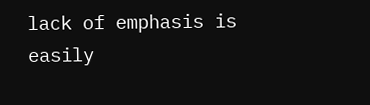lack of emphasis is easily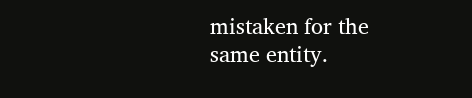mistaken for the same entity.